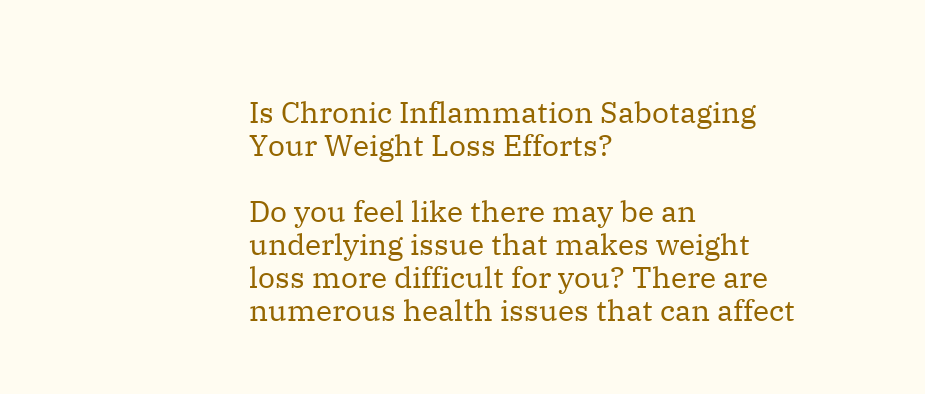Is Chronic Inflammation Sabotaging Your Weight Loss Efforts?

Do you feel like there may be an underlying issue that makes weight loss more difficult for you? There are numerous health issues that can affect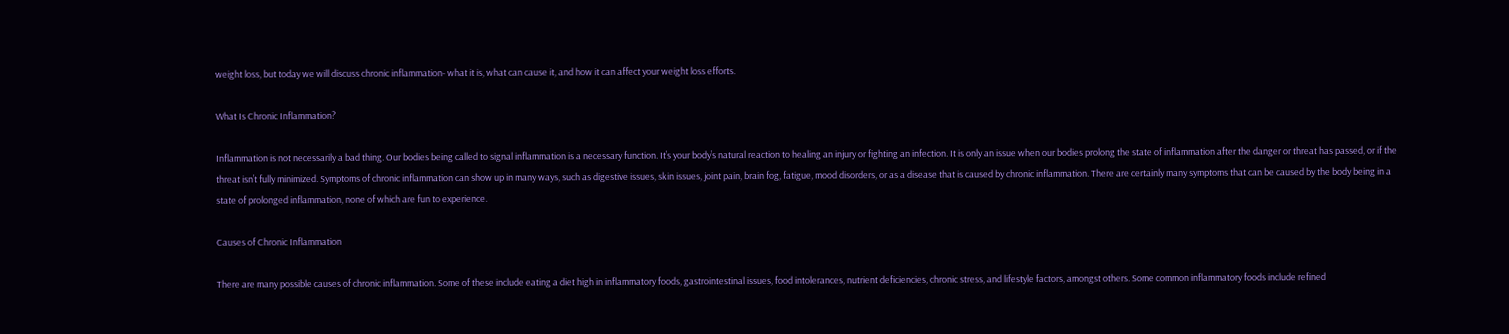weight loss, but today we will discuss chronic inflammation- what it is, what can cause it, and how it can affect your weight loss efforts.

What Is Chronic Inflammation?

Inflammation is not necessarily a bad thing. Our bodies being called to signal inflammation is a necessary function. It’s your body’s natural reaction to healing an injury or fighting an infection. It is only an issue when our bodies prolong the state of inflammation after the danger or threat has passed, or if the threat isn’t fully minimized. Symptoms of chronic inflammation can show up in many ways, such as digestive issues, skin issues, joint pain, brain fog, fatigue, mood disorders, or as a disease that is caused by chronic inflammation. There are certainly many symptoms that can be caused by the body being in a state of prolonged inflammation, none of which are fun to experience.

Causes of Chronic Inflammation

There are many possible causes of chronic inflammation. Some of these include eating a diet high in inflammatory foods, gastrointestinal issues, food intolerances, nutrient deficiencies, chronic stress, and lifestyle factors, amongst others. Some common inflammatory foods include refined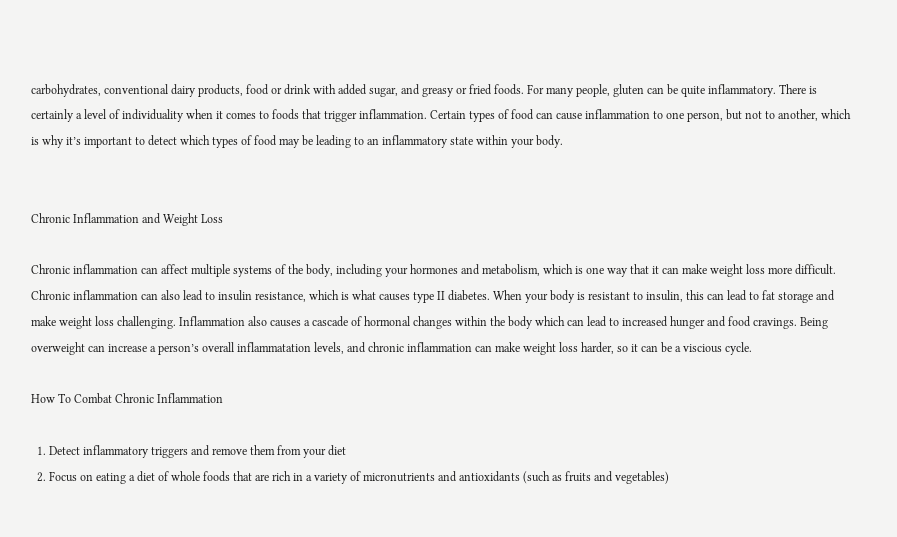carbohydrates, conventional dairy products, food or drink with added sugar, and greasy or fried foods. For many people, gluten can be quite inflammatory. There is certainly a level of individuality when it comes to foods that trigger inflammation. Certain types of food can cause inflammation to one person, but not to another, which is why it’s important to detect which types of food may be leading to an inflammatory state within your body.


Chronic Inflammation and Weight Loss

Chronic inflammation can affect multiple systems of the body, including your hormones and metabolism, which is one way that it can make weight loss more difficult. Chronic inflammation can also lead to insulin resistance, which is what causes type II diabetes. When your body is resistant to insulin, this can lead to fat storage and make weight loss challenging. Inflammation also causes a cascade of hormonal changes within the body which can lead to increased hunger and food cravings. Being overweight can increase a person’s overall inflammatation levels, and chronic inflammation can make weight loss harder, so it can be a viscious cycle.

How To Combat Chronic Inflammation

  1. Detect inflammatory triggers and remove them from your diet
  2. Focus on eating a diet of whole foods that are rich in a variety of micronutrients and antioxidants (such as fruits and vegetables)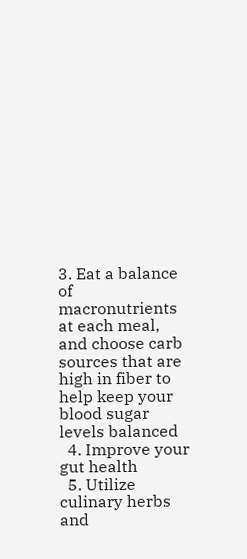3. Eat a balance of macronutrients at each meal, and choose carb sources that are high in fiber to help keep your blood sugar levels balanced
  4. Improve your gut health
  5. Utilize culinary herbs and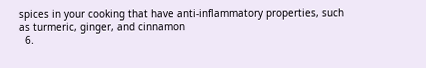spices in your cooking that have anti-inflammatory properties, such as turmeric, ginger, and cinnamon
  6.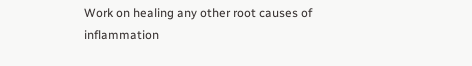Work on healing any other root causes of inflammation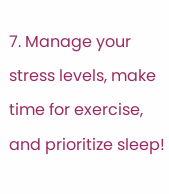7. Manage your stress levels, make time for exercise, and prioritize sleep!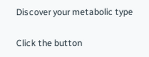Discover your metabolic type

Click the button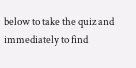below to take the quiz and
immediately to find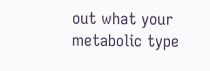out what your metabolic type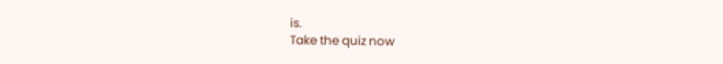is.
Take the quiz now